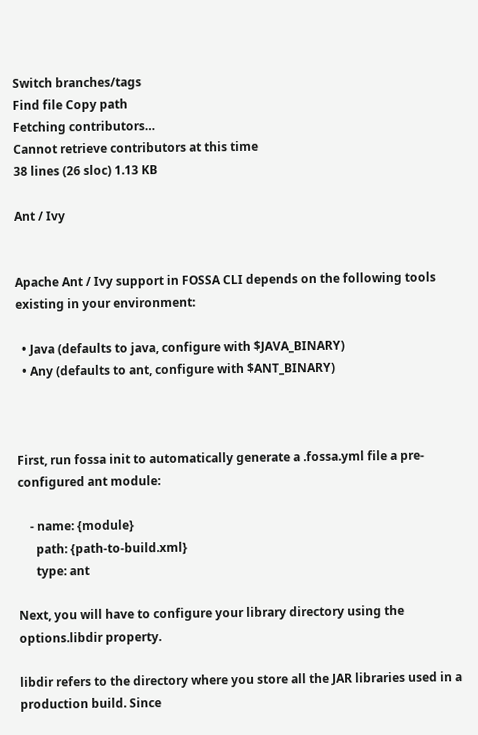Switch branches/tags
Find file Copy path
Fetching contributors…
Cannot retrieve contributors at this time
38 lines (26 sloc) 1.13 KB

Ant / Ivy


Apache Ant / Ivy support in FOSSA CLI depends on the following tools existing in your environment:

  • Java (defaults to java, configure with $JAVA_BINARY)
  • Any (defaults to ant, configure with $ANT_BINARY)



First, run fossa init to automatically generate a .fossa.yml file a pre-configured ant module:

    - name: {module}
      path: {path-to-build.xml}
      type: ant

Next, you will have to configure your library directory using the options.libdir property.

libdir refers to the directory where you store all the JAR libraries used in a production build. Since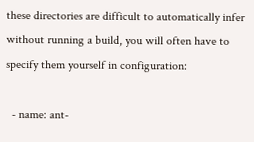these directories are difficult to automatically infer without running a build, you will often have to specify them yourself in configuration:

  - name: ant-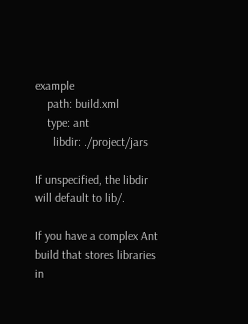example
    path: build.xml
    type: ant
      libdir: ./project/jars

If unspecified, the libdir will default to lib/.

If you have a complex Ant build that stores libraries in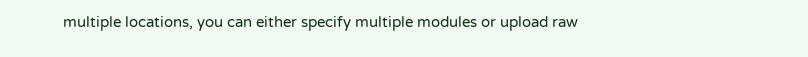multiple locations, you can either specify multiple modules or upload raw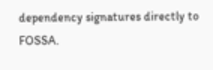dependency signatures directly to FOSSA.